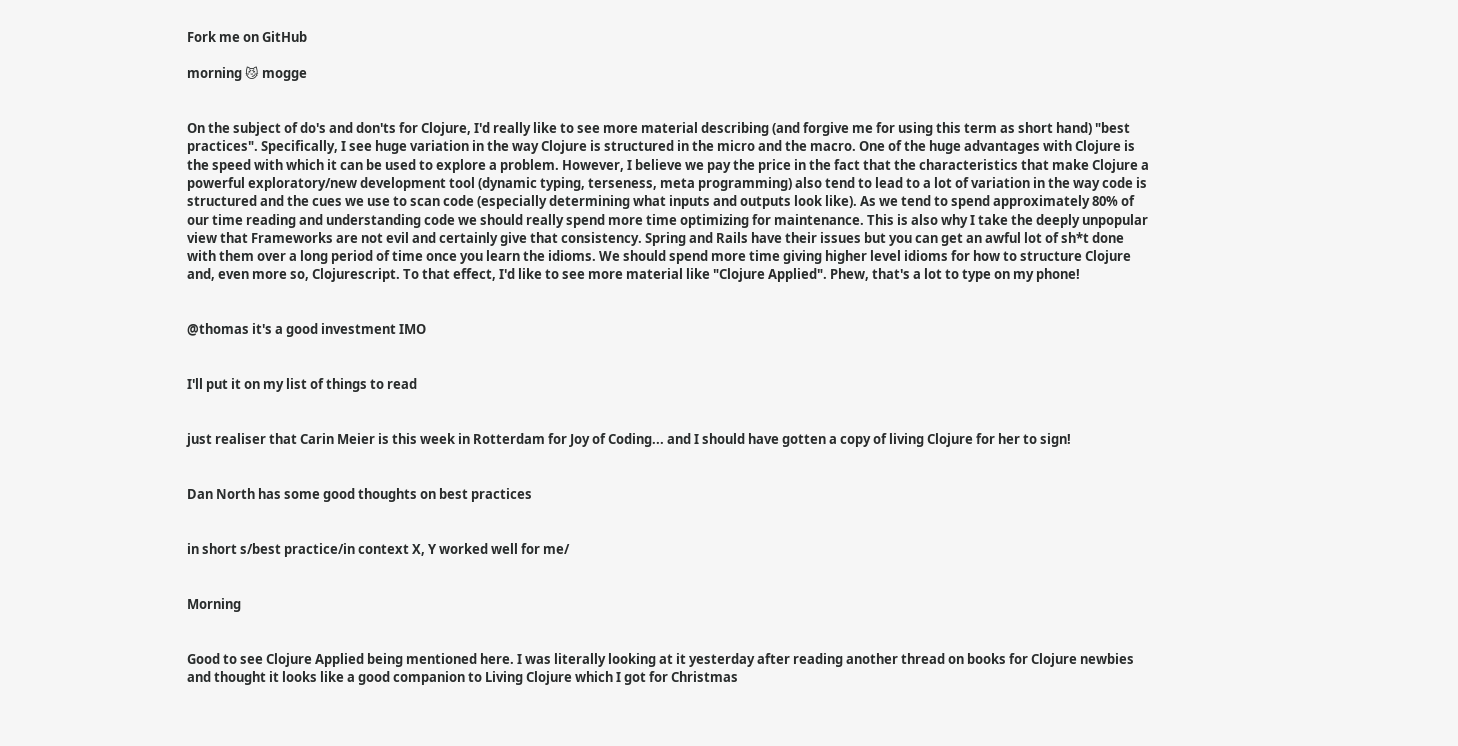Fork me on GitHub

morning 😼 mogge


On the subject of do's and don'ts for Clojure, I'd really like to see more material describing (and forgive me for using this term as short hand) "best practices". Specifically, I see huge variation in the way Clojure is structured in the micro and the macro. One of the huge advantages with Clojure is the speed with which it can be used to explore a problem. However, I believe we pay the price in the fact that the characteristics that make Clojure a powerful exploratory/new development tool (dynamic typing, terseness, meta programming) also tend to lead to a lot of variation in the way code is structured and the cues we use to scan code (especially determining what inputs and outputs look like). As we tend to spend approximately 80% of our time reading and understanding code we should really spend more time optimizing for maintenance. This is also why I take the deeply unpopular view that Frameworks are not evil and certainly give that consistency. Spring and Rails have their issues but you can get an awful lot of sh*t done with them over a long period of time once you learn the idioms. We should spend more time giving higher level idioms for how to structure Clojure and, even more so, Clojurescript. To that effect, I'd like to see more material like "Clojure Applied". Phew, that's a lot to type on my phone!


@thomas it's a good investment IMO


I'll put it on my list of things to read


just realiser that Carin Meier is this week in Rotterdam for Joy of Coding... and I should have gotten a copy of living Clojure for her to sign!


Dan North has some good thoughts on best practices


in short s/best practice/in context X, Y worked well for me/


Morning


Good to see Clojure Applied being mentioned here. I was literally looking at it yesterday after reading another thread on books for Clojure newbies and thought it looks like a good companion to Living Clojure which I got for Christmas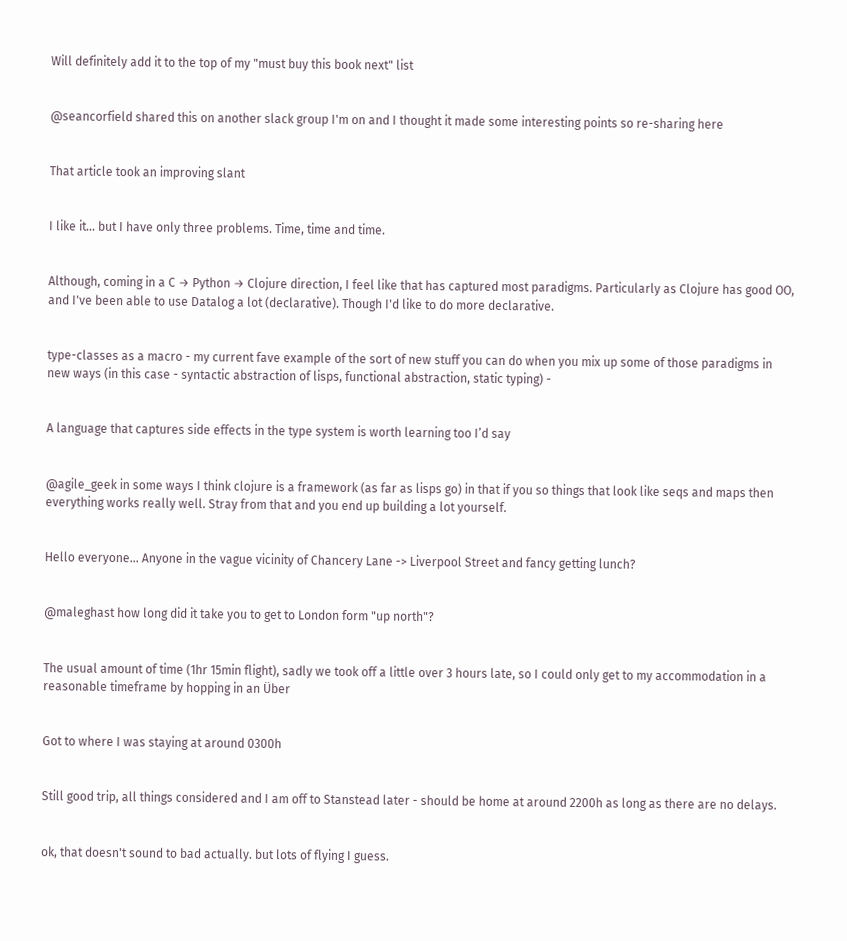Will definitely add it to the top of my "must buy this book next" list


@seancorfield shared this on another slack group I'm on and I thought it made some interesting points so re-sharing here


That article took an improving slant


I like it... but I have only three problems. Time, time and time.


Although, coming in a C → Python → Clojure direction, I feel like that has captured most paradigms. Particularly as Clojure has good OO, and I've been able to use Datalog a lot (declarative). Though I'd like to do more declarative.


type-classes as a macro - my current fave example of the sort of new stuff you can do when you mix up some of those paradigms in new ways (in this case - syntactic abstraction of lisps, functional abstraction, static typing) -


A language that captures side effects in the type system is worth learning too I’d say


@agile_geek in some ways I think clojure is a framework (as far as lisps go) in that if you so things that look like seqs and maps then everything works really well. Stray from that and you end up building a lot yourself.


Hello everyone... Anyone in the vague vicinity of Chancery Lane -> Liverpool Street and fancy getting lunch?


@maleghast how long did it take you to get to London form "up north"?


The usual amount of time (1hr 15min flight), sadly we took off a little over 3 hours late, so I could only get to my accommodation in a reasonable timeframe by hopping in an Über


Got to where I was staying at around 0300h


Still good trip, all things considered and I am off to Stanstead later - should be home at around 2200h as long as there are no delays.


ok, that doesn't sound to bad actually. but lots of flying I guess.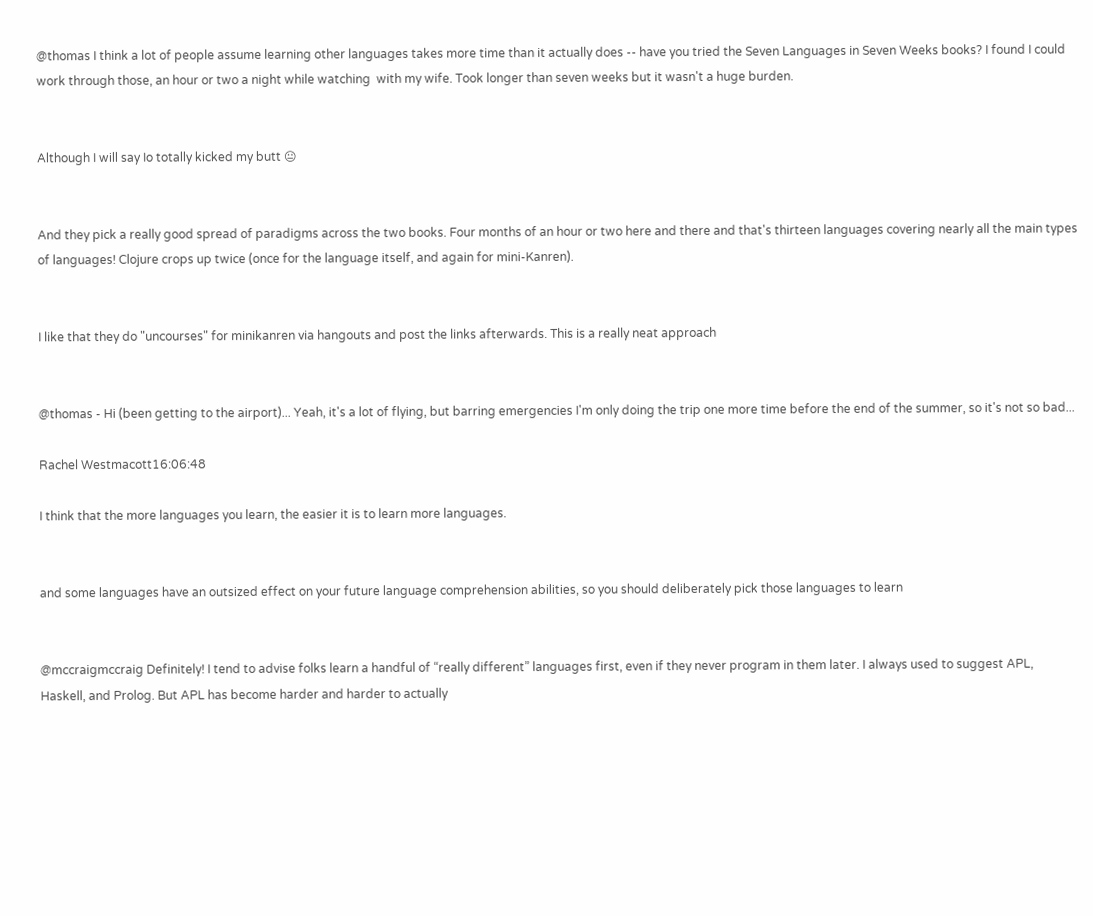@thomas I think a lot of people assume learning other languages takes more time than it actually does -- have you tried the Seven Languages in Seven Weeks books? I found I could work through those, an hour or two a night while watching  with my wife. Took longer than seven weeks but it wasn't a huge burden.


Although I will say Io totally kicked my butt 😐


And they pick a really good spread of paradigms across the two books. Four months of an hour or two here and there and that's thirteen languages covering nearly all the main types of languages! Clojure crops up twice (once for the language itself, and again for mini-Kanren).


I like that they do "uncourses" for minikanren via hangouts and post the links afterwards. This is a really neat approach


@thomas - Hi (been getting to the airport)... Yeah, it's a lot of flying, but barring emergencies I'm only doing the trip one more time before the end of the summer, so it's not so bad...

Rachel Westmacott16:06:48

I think that the more languages you learn, the easier it is to learn more languages.


and some languages have an outsized effect on your future language comprehension abilities, so you should deliberately pick those languages to learn


@mccraigmccraig Definitely! I tend to advise folks learn a handful of “really different” languages first, even if they never program in them later. I always used to suggest APL, Haskell, and Prolog. But APL has become harder and harder to actually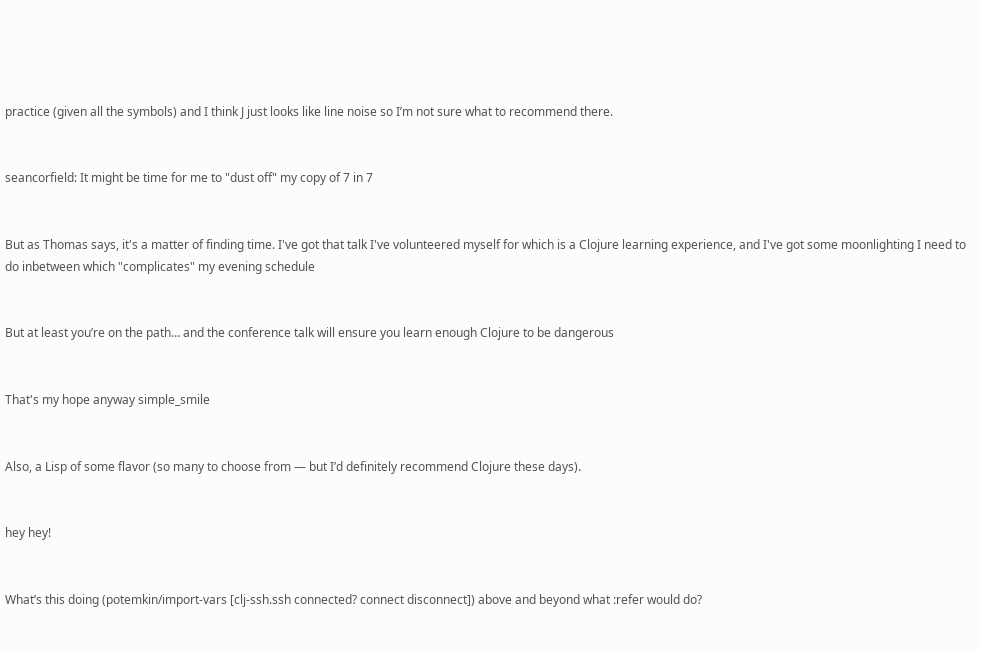practice (given all the symbols) and I think J just looks like line noise so I’m not sure what to recommend there.


seancorfield: It might be time for me to "dust off" my copy of 7 in 7


But as Thomas says, it's a matter of finding time. I've got that talk I've volunteered myself for which is a Clojure learning experience, and I've got some moonlighting I need to do inbetween which "complicates" my evening schedule


But at least you’re on the path… and the conference talk will ensure you learn enough Clojure to be dangerous


That's my hope anyway simple_smile


Also, a Lisp of some flavor (so many to choose from — but I’d definitely recommend Clojure these days).


hey hey!


What’s this doing (potemkin/import-vars [clj-ssh.ssh connected? connect disconnect]) above and beyond what :refer would do?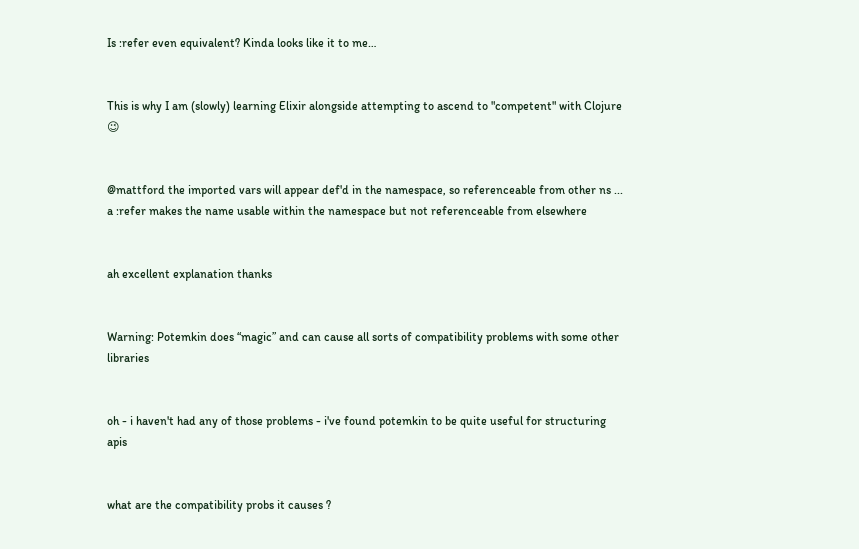Is :refer even equivalent? Kinda looks like it to me…


This is why I am (slowly) learning Elixir alongside attempting to ascend to "competent" with Clojure 😉


@mattford the imported vars will appear def'd in the namespace, so referenceable from other ns ... a :refer makes the name usable within the namespace but not referenceable from elsewhere


ah excellent explanation thanks


Warning: Potemkin does “magic” and can cause all sorts of compatibility problems with some other libraries


oh - i haven't had any of those problems - i've found potemkin to be quite useful for structuring apis


what are the compatibility probs it causes ?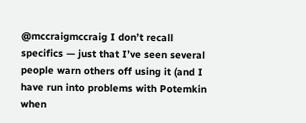@mccraigmccraig I don’t recall specifics — just that I’ve seen several people warn others off using it (and I have run into problems with Potemkin when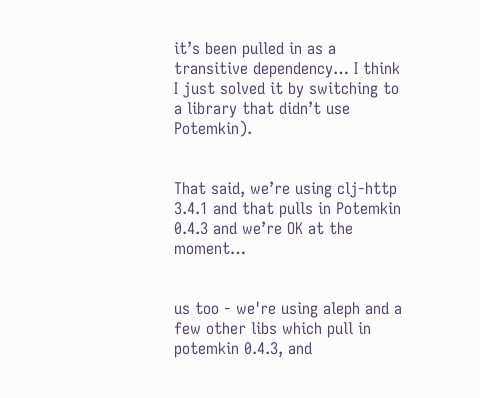it’s been pulled in as a transitive dependency… I think I just solved it by switching to a library that didn’t use Potemkin).


That said, we’re using clj-http 3.4.1 and that pulls in Potemkin 0.4.3 and we’re OK at the moment…


us too - we're using aleph and a few other libs which pull in potemkin 0.4.3, and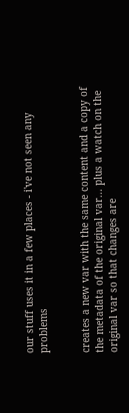our stuff uses it in a few places - i've not seen any problems


creates a new var with the same content and a copy of the metadata of the original var... plus a watch on the original var so that changes are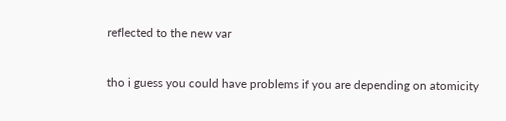reflected to the new var


tho i guess you could have problems if you are depending on atomicity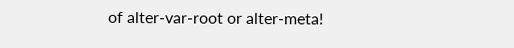of alter-var-root or alter-meta!